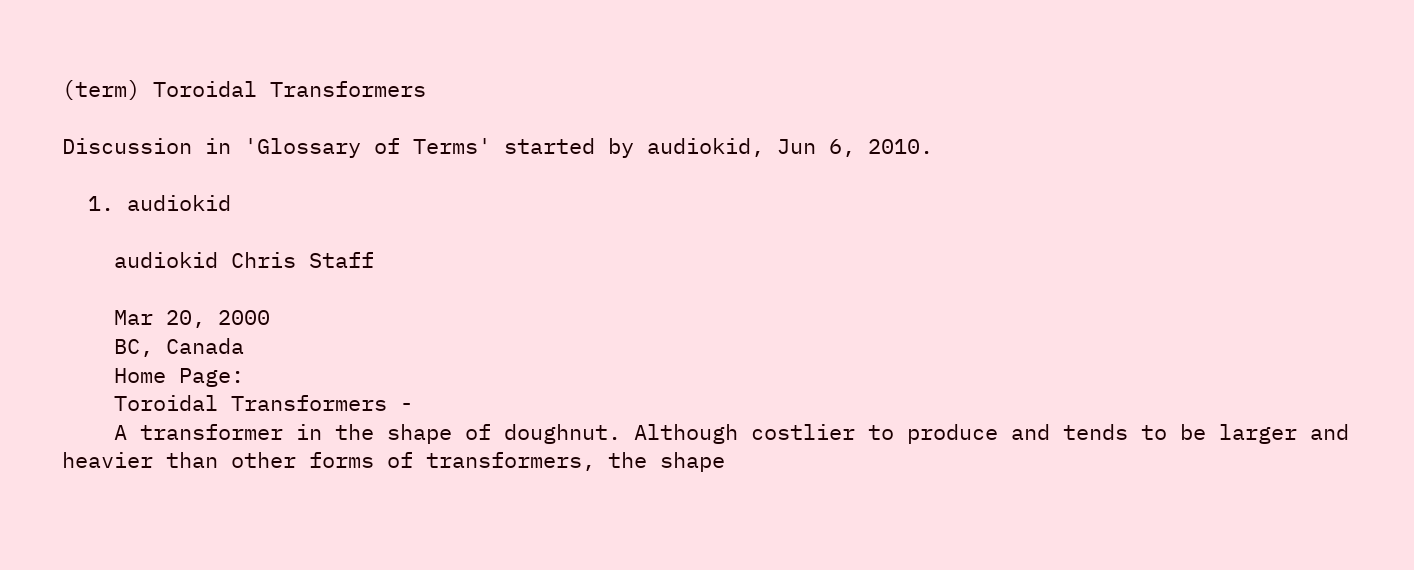(term) Toroidal Transformers

Discussion in 'Glossary of Terms' started by audiokid, Jun 6, 2010.

  1. audiokid

    audiokid Chris Staff

    Mar 20, 2000
    BC, Canada
    Home Page:
    Toroidal Transformers -
    A transformer in the shape of doughnut. Although costlier to produce and tends to be larger and heavier than other forms of transformers, the shape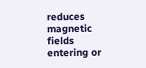reduces magnetic fields entering or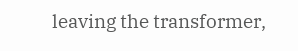leaving the transformer,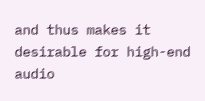and thus makes it desirable for high-end audio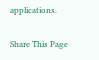applications.

Share This Page